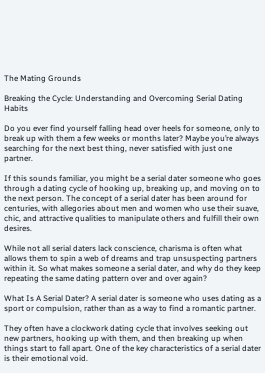The Mating Grounds

Breaking the Cycle: Understanding and Overcoming Serial Dating Habits

Do you ever find yourself falling head over heels for someone, only to break up with them a few weeks or months later? Maybe you’re always searching for the next best thing, never satisfied with just one partner.

If this sounds familiar, you might be a serial dater someone who goes through a dating cycle of hooking up, breaking up, and moving on to the next person. The concept of a serial dater has been around for centuries, with allegories about men and women who use their suave, chic, and attractive qualities to manipulate others and fulfill their own desires.

While not all serial daters lack conscience, charisma is often what allows them to spin a web of dreams and trap unsuspecting partners within it. So what makes someone a serial dater, and why do they keep repeating the same dating pattern over and over again?

What Is A Serial Dater? A serial dater is someone who uses dating as a sport or compulsion, rather than as a way to find a romantic partner.

They often have a clockwork dating cycle that involves seeking out new partners, hooking up with them, and then breaking up when things start to fall apart. One of the key characteristics of a serial dater is their emotional void.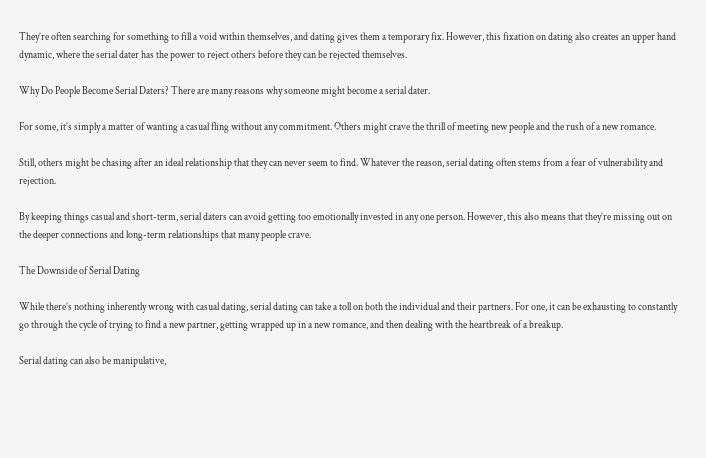They’re often searching for something to fill a void within themselves, and dating gives them a temporary fix. However, this fixation on dating also creates an upper hand dynamic, where the serial dater has the power to reject others before they can be rejected themselves.

Why Do People Become Serial Daters? There are many reasons why someone might become a serial dater.

For some, it’s simply a matter of wanting a casual fling without any commitment. Others might crave the thrill of meeting new people and the rush of a new romance.

Still, others might be chasing after an ideal relationship that they can never seem to find. Whatever the reason, serial dating often stems from a fear of vulnerability and rejection.

By keeping things casual and short-term, serial daters can avoid getting too emotionally invested in any one person. However, this also means that they’re missing out on the deeper connections and long-term relationships that many people crave.

The Downside of Serial Dating

While there’s nothing inherently wrong with casual dating, serial dating can take a toll on both the individual and their partners. For one, it can be exhausting to constantly go through the cycle of trying to find a new partner, getting wrapped up in a new romance, and then dealing with the heartbreak of a breakup.

Serial dating can also be manipulative,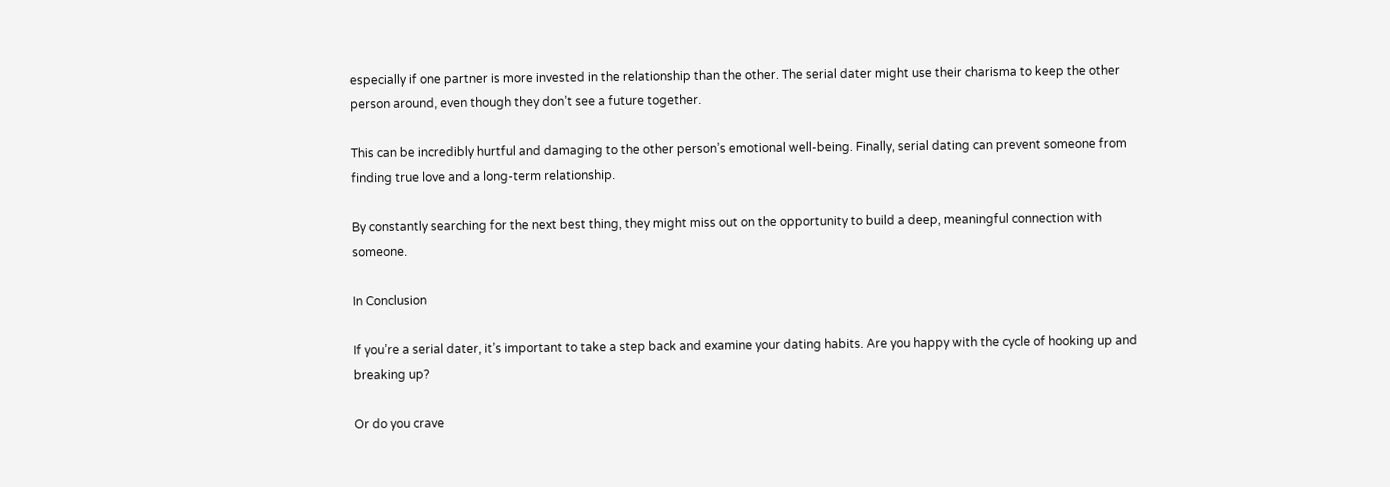especially if one partner is more invested in the relationship than the other. The serial dater might use their charisma to keep the other person around, even though they don’t see a future together.

This can be incredibly hurtful and damaging to the other person’s emotional well-being. Finally, serial dating can prevent someone from finding true love and a long-term relationship.

By constantly searching for the next best thing, they might miss out on the opportunity to build a deep, meaningful connection with someone.

In Conclusion

If you’re a serial dater, it’s important to take a step back and examine your dating habits. Are you happy with the cycle of hooking up and breaking up?

Or do you crave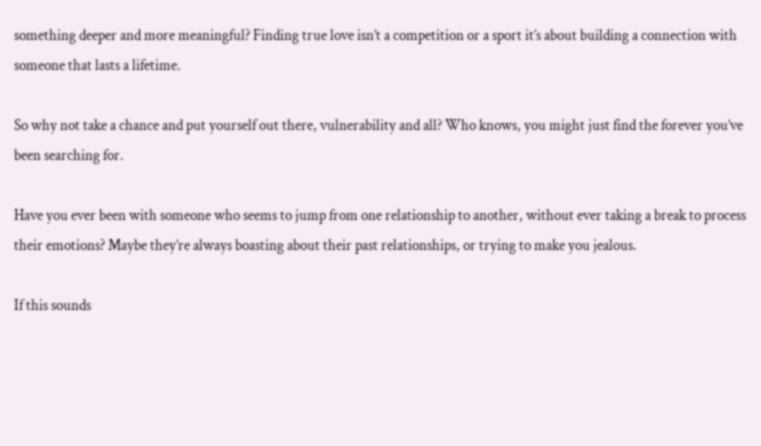something deeper and more meaningful? Finding true love isn’t a competition or a sport it’s about building a connection with someone that lasts a lifetime.

So why not take a chance and put yourself out there, vulnerability and all? Who knows, you might just find the forever you’ve been searching for.

Have you ever been with someone who seems to jump from one relationship to another, without ever taking a break to process their emotions? Maybe they’re always boasting about their past relationships, or trying to make you jealous.

If this sounds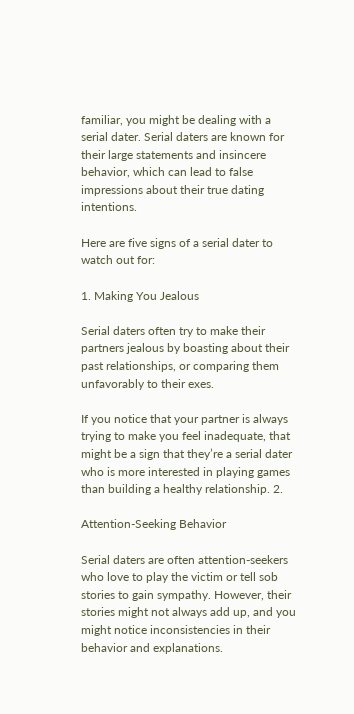familiar, you might be dealing with a serial dater. Serial daters are known for their large statements and insincere behavior, which can lead to false impressions about their true dating intentions.

Here are five signs of a serial dater to watch out for:

1. Making You Jealous

Serial daters often try to make their partners jealous by boasting about their past relationships, or comparing them unfavorably to their exes.

If you notice that your partner is always trying to make you feel inadequate, that might be a sign that they’re a serial dater who is more interested in playing games than building a healthy relationship. 2.

Attention-Seeking Behavior

Serial daters are often attention-seekers who love to play the victim or tell sob stories to gain sympathy. However, their stories might not always add up, and you might notice inconsistencies in their behavior and explanations.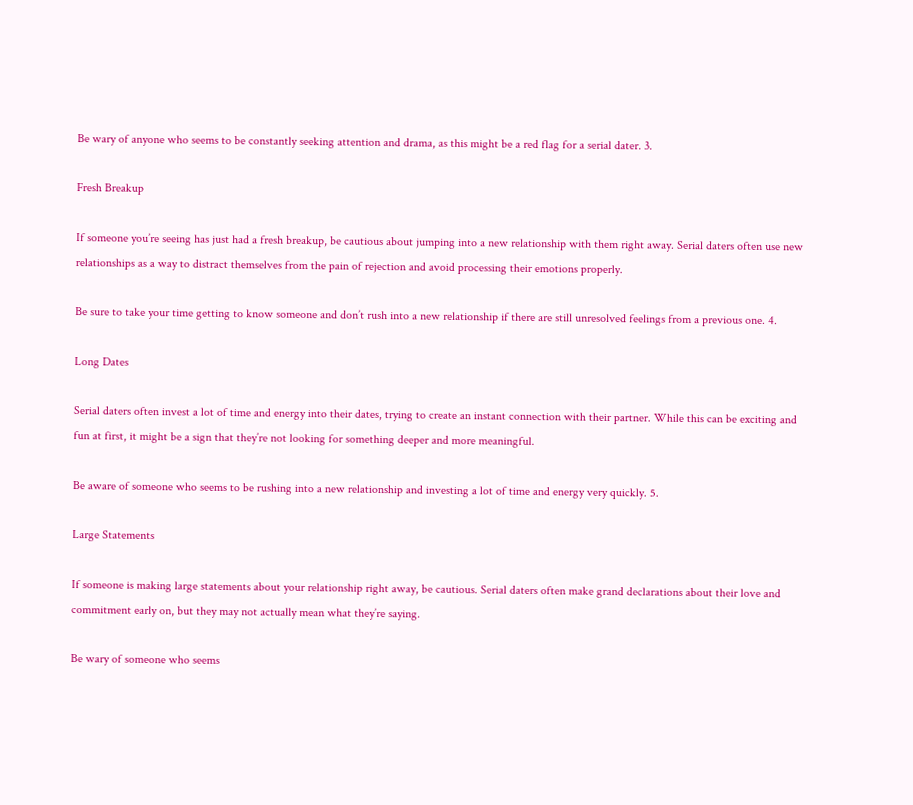Be wary of anyone who seems to be constantly seeking attention and drama, as this might be a red flag for a serial dater. 3.

Fresh Breakup

If someone you’re seeing has just had a fresh breakup, be cautious about jumping into a new relationship with them right away. Serial daters often use new relationships as a way to distract themselves from the pain of rejection and avoid processing their emotions properly.

Be sure to take your time getting to know someone and don’t rush into a new relationship if there are still unresolved feelings from a previous one. 4.

Long Dates

Serial daters often invest a lot of time and energy into their dates, trying to create an instant connection with their partner. While this can be exciting and fun at first, it might be a sign that they’re not looking for something deeper and more meaningful.

Be aware of someone who seems to be rushing into a new relationship and investing a lot of time and energy very quickly. 5.

Large Statements

If someone is making large statements about your relationship right away, be cautious. Serial daters often make grand declarations about their love and commitment early on, but they may not actually mean what they’re saying.

Be wary of someone who seems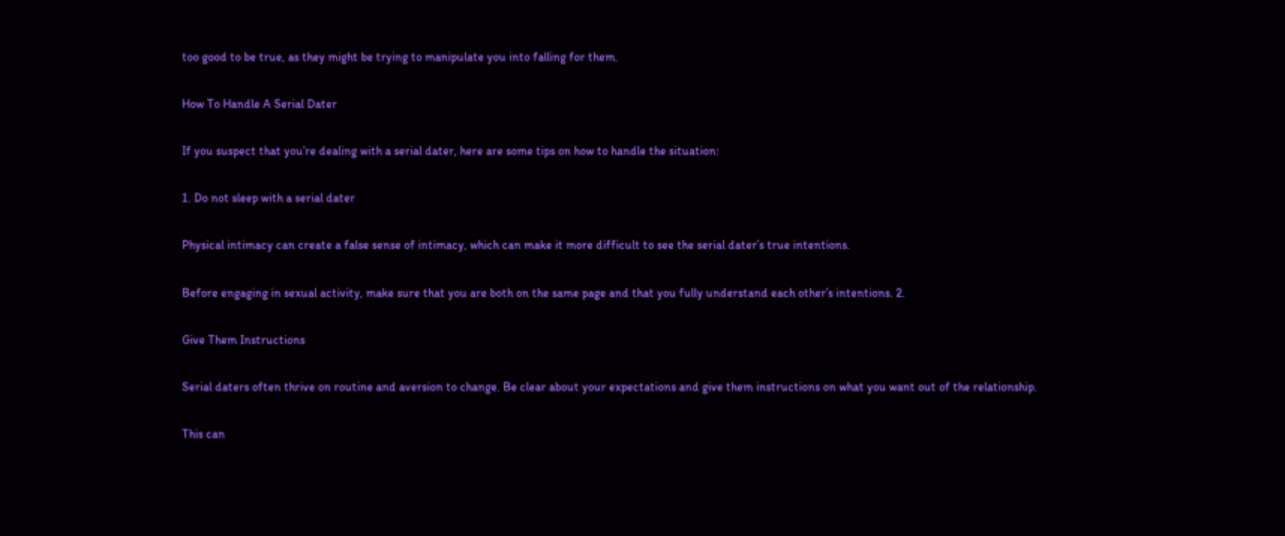too good to be true, as they might be trying to manipulate you into falling for them.

How To Handle A Serial Dater

If you suspect that you’re dealing with a serial dater, here are some tips on how to handle the situation:

1. Do not sleep with a serial dater

Physical intimacy can create a false sense of intimacy, which can make it more difficult to see the serial dater’s true intentions.

Before engaging in sexual activity, make sure that you are both on the same page and that you fully understand each other’s intentions. 2.

Give Them Instructions

Serial daters often thrive on routine and aversion to change. Be clear about your expectations and give them instructions on what you want out of the relationship.

This can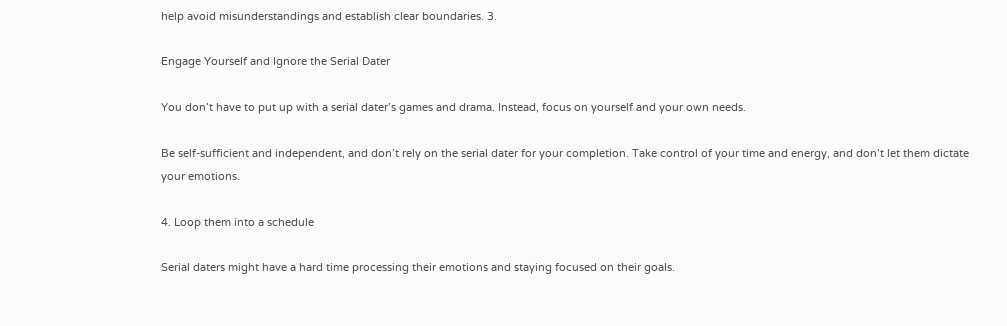help avoid misunderstandings and establish clear boundaries. 3.

Engage Yourself and Ignore the Serial Dater

You don’t have to put up with a serial dater’s games and drama. Instead, focus on yourself and your own needs.

Be self-sufficient and independent, and don’t rely on the serial dater for your completion. Take control of your time and energy, and don’t let them dictate your emotions.

4. Loop them into a schedule

Serial daters might have a hard time processing their emotions and staying focused on their goals.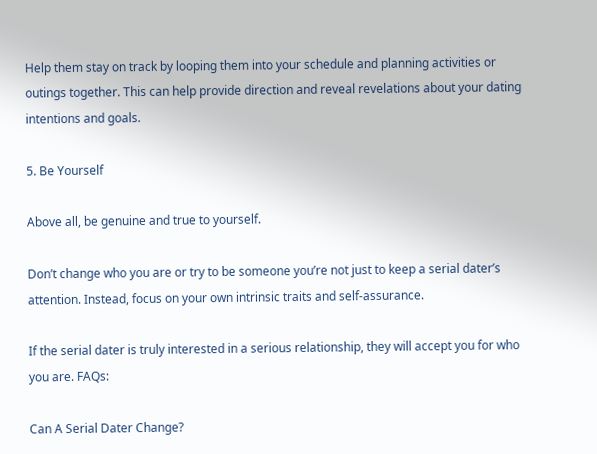Help them stay on track by looping them into your schedule and planning activities or outings together. This can help provide direction and reveal revelations about your dating intentions and goals.

5. Be Yourself

Above all, be genuine and true to yourself.

Don’t change who you are or try to be someone you’re not just to keep a serial dater’s attention. Instead, focus on your own intrinsic traits and self-assurance.

If the serial dater is truly interested in a serious relationship, they will accept you for who you are. FAQs:

Can A Serial Dater Change?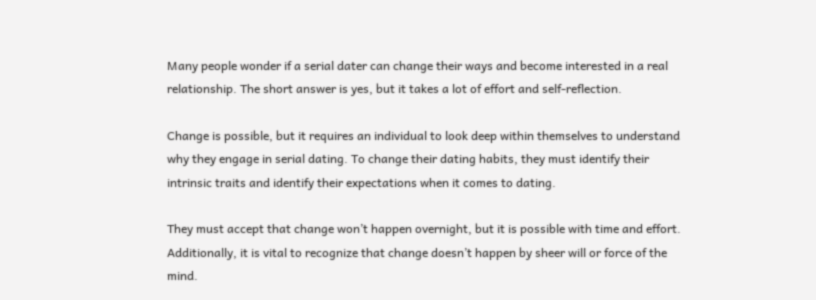Many people wonder if a serial dater can change their ways and become interested in a real relationship. The short answer is yes, but it takes a lot of effort and self-reflection.

Change is possible, but it requires an individual to look deep within themselves to understand why they engage in serial dating. To change their dating habits, they must identify their intrinsic traits and identify their expectations when it comes to dating.

They must accept that change won’t happen overnight, but it is possible with time and effort. Additionally, it is vital to recognize that change doesn’t happen by sheer will or force of the mind.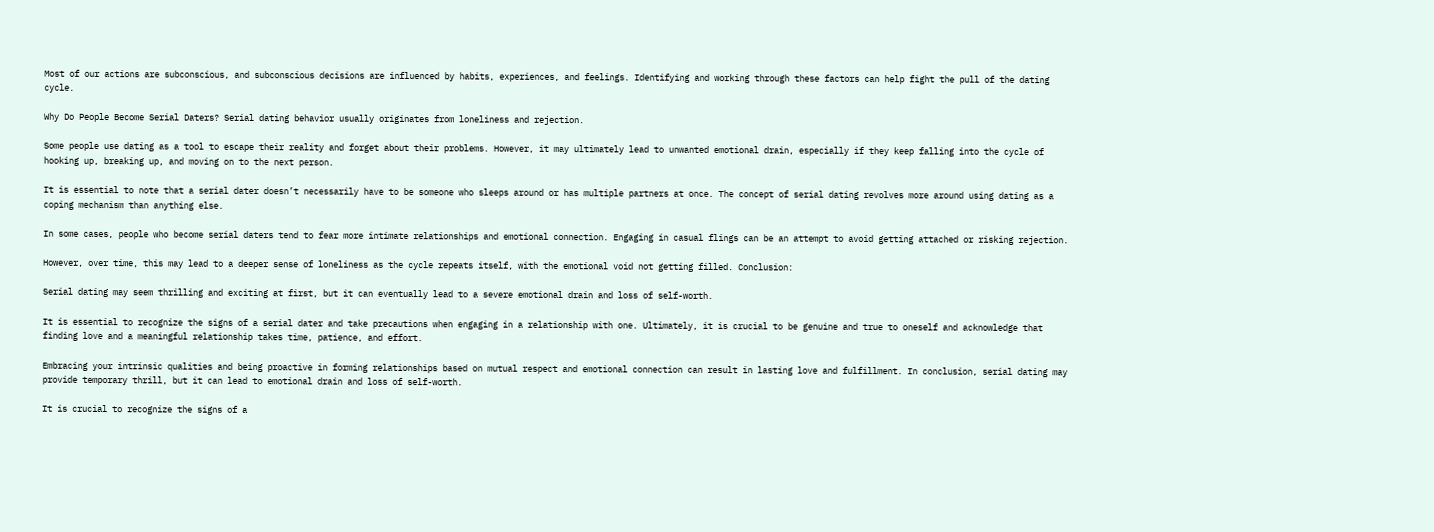Most of our actions are subconscious, and subconscious decisions are influenced by habits, experiences, and feelings. Identifying and working through these factors can help fight the pull of the dating cycle.

Why Do People Become Serial Daters? Serial dating behavior usually originates from loneliness and rejection.

Some people use dating as a tool to escape their reality and forget about their problems. However, it may ultimately lead to unwanted emotional drain, especially if they keep falling into the cycle of hooking up, breaking up, and moving on to the next person.

It is essential to note that a serial dater doesn’t necessarily have to be someone who sleeps around or has multiple partners at once. The concept of serial dating revolves more around using dating as a coping mechanism than anything else.

In some cases, people who become serial daters tend to fear more intimate relationships and emotional connection. Engaging in casual flings can be an attempt to avoid getting attached or risking rejection.

However, over time, this may lead to a deeper sense of loneliness as the cycle repeats itself, with the emotional void not getting filled. Conclusion:

Serial dating may seem thrilling and exciting at first, but it can eventually lead to a severe emotional drain and loss of self-worth.

It is essential to recognize the signs of a serial dater and take precautions when engaging in a relationship with one. Ultimately, it is crucial to be genuine and true to oneself and acknowledge that finding love and a meaningful relationship takes time, patience, and effort.

Embracing your intrinsic qualities and being proactive in forming relationships based on mutual respect and emotional connection can result in lasting love and fulfillment. In conclusion, serial dating may provide temporary thrill, but it can lead to emotional drain and loss of self-worth.

It is crucial to recognize the signs of a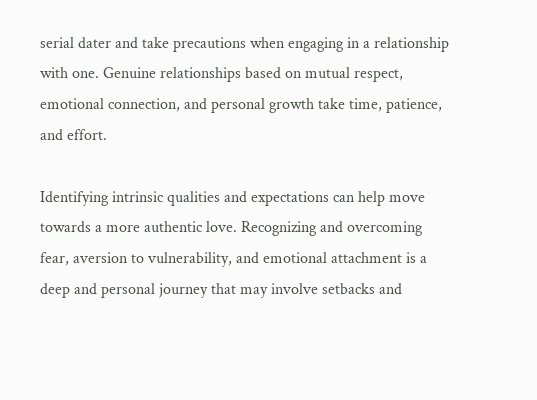serial dater and take precautions when engaging in a relationship with one. Genuine relationships based on mutual respect, emotional connection, and personal growth take time, patience, and effort.

Identifying intrinsic qualities and expectations can help move towards a more authentic love. Recognizing and overcoming fear, aversion to vulnerability, and emotional attachment is a deep and personal journey that may involve setbacks and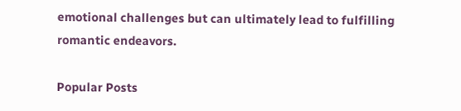emotional challenges but can ultimately lead to fulfilling romantic endeavors.

Popular Posts